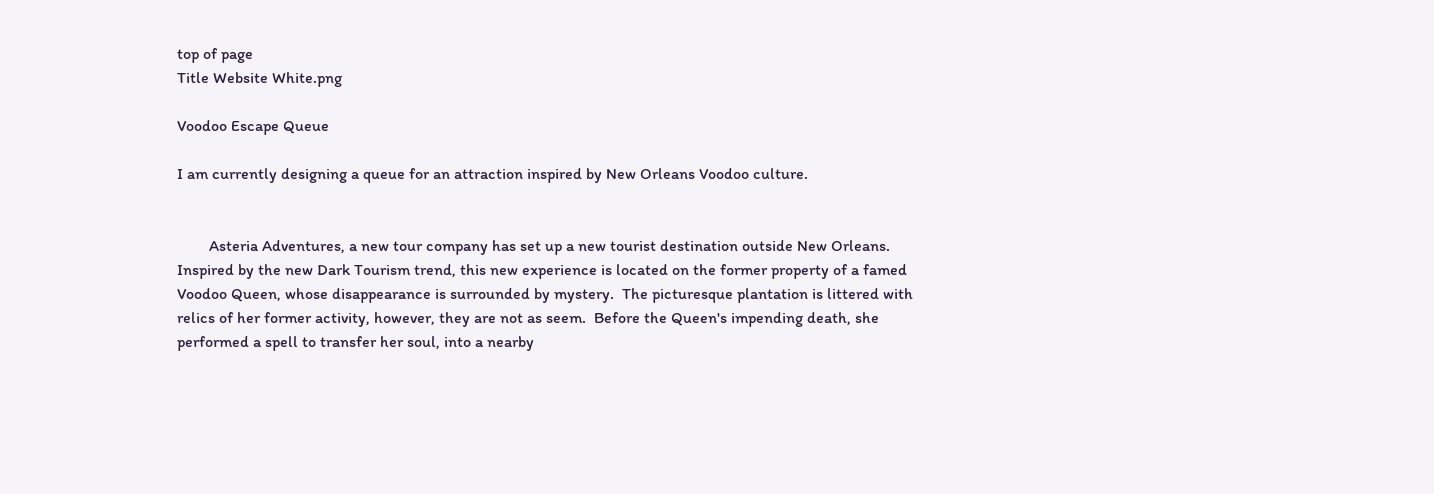top of page
Title Website White.png

Voodoo Escape Queue

I am currently designing a queue for an attraction inspired by New Orleans Voodoo culture.


        Asteria Adventures, a new tour company has set up a new tourist destination outside New Orleans.  Inspired by the new Dark Tourism trend, this new experience is located on the former property of a famed Voodoo Queen, whose disappearance is surrounded by mystery.  The picturesque plantation is littered with relics of her former activity, however, they are not as seem.  Before the Queen's impending death, she performed a spell to transfer her soul, into a nearby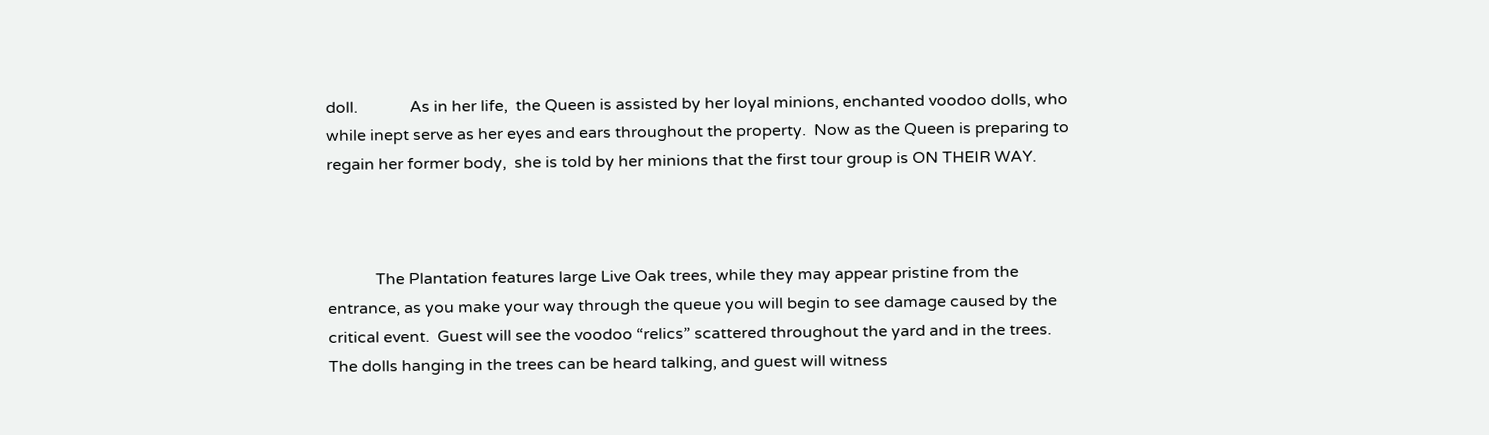doll.             As in her life,  the Queen is assisted by her loyal minions, enchanted voodoo dolls, who while inept serve as her eyes and ears throughout the property.  Now as the Queen is preparing to regain her former body,  she is told by her minions that the first tour group is ON THEIR WAY.



            The Plantation features large Live Oak trees, while they may appear pristine from the entrance, as you make your way through the queue you will begin to see damage caused by the critical event.  Guest will see the voodoo “relics” scattered throughout the yard and in the trees.  The dolls hanging in the trees can be heard talking, and guest will witness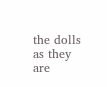the dolls as they are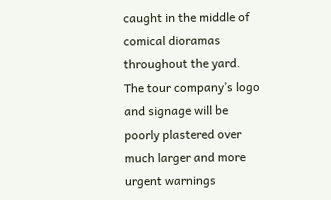caught in the middle of comical dioramas throughout the yard.   The tour company’s logo and signage will be poorly plastered over much larger and more urgent warnings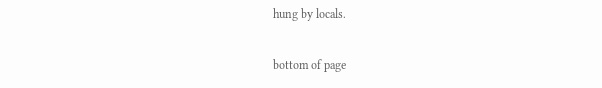hung by locals.

bottom of page